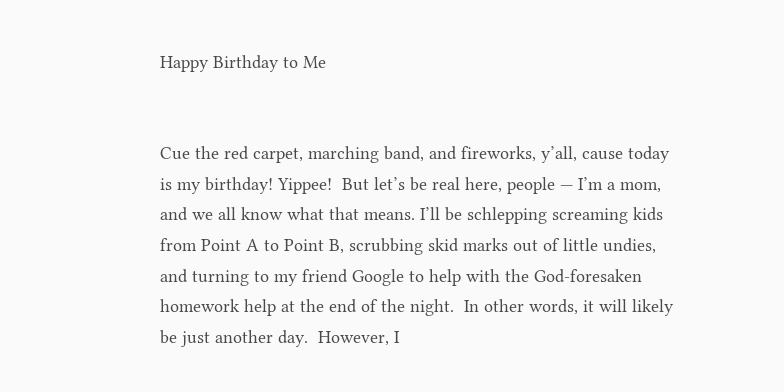Happy Birthday to Me


Cue the red carpet, marching band, and fireworks, y’all, cause today is my birthday! Yippee!  But let’s be real here, people — I’m a mom, and we all know what that means. I’ll be schlepping screaming kids from Point A to Point B, scrubbing skid marks out of little undies, and turning to my friend Google to help with the God-foresaken homework help at the end of the night.  In other words, it will likely be just another day.  However, I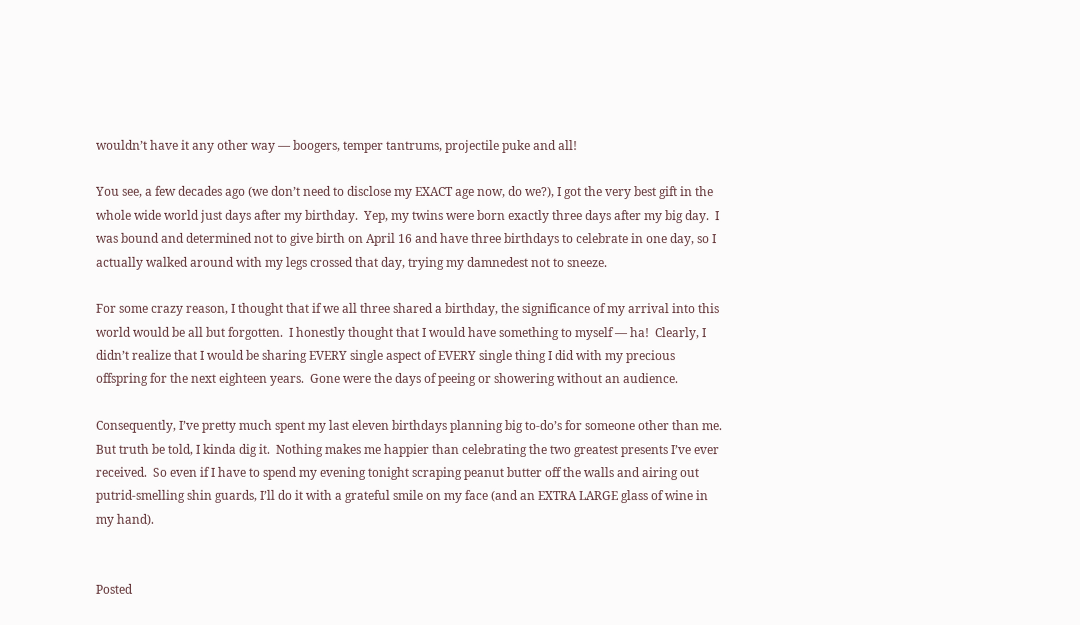wouldn’t have it any other way — boogers, temper tantrums, projectile puke and all!

You see, a few decades ago (we don’t need to disclose my EXACT age now, do we?), I got the very best gift in the whole wide world just days after my birthday.  Yep, my twins were born exactly three days after my big day.  I was bound and determined not to give birth on April 16 and have three birthdays to celebrate in one day, so I actually walked around with my legs crossed that day, trying my damnedest not to sneeze.

For some crazy reason, I thought that if we all three shared a birthday, the significance of my arrival into this world would be all but forgotten.  I honestly thought that I would have something to myself — ha!  Clearly, I didn’t realize that I would be sharing EVERY single aspect of EVERY single thing I did with my precious offspring for the next eighteen years.  Gone were the days of peeing or showering without an audience.

Consequently, I’ve pretty much spent my last eleven birthdays planning big to-do’s for someone other than me.  But truth be told, I kinda dig it.  Nothing makes me happier than celebrating the two greatest presents I’ve ever received.  So even if I have to spend my evening tonight scraping peanut butter off the walls and airing out putrid-smelling shin guards, I’ll do it with a grateful smile on my face (and an EXTRA LARGE glass of wine in my hand).


Posted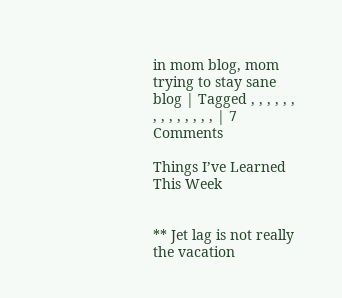in mom blog, mom trying to stay sane blog | Tagged , , , , , , , , , , , , , , | 7 Comments

Things I’ve Learned This Week


** Jet lag is not really the vacation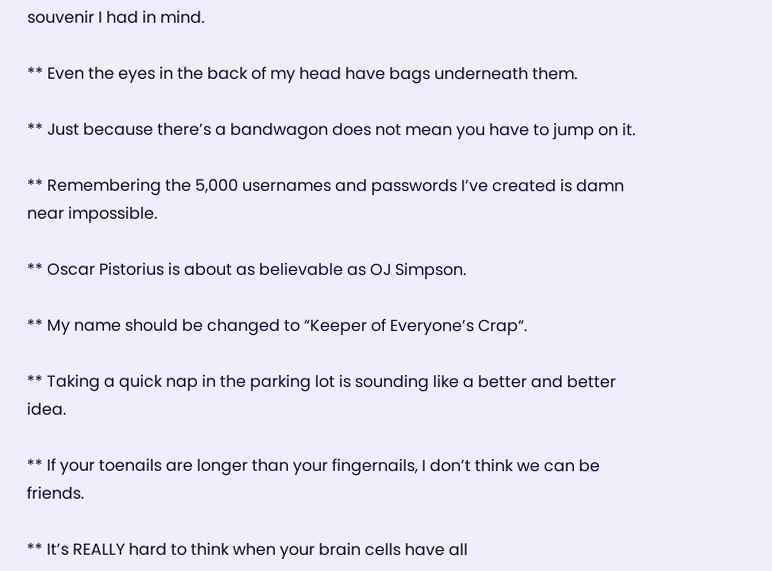souvenir I had in mind.

** Even the eyes in the back of my head have bags underneath them.

** Just because there’s a bandwagon does not mean you have to jump on it.

** Remembering the 5,000 usernames and passwords I’ve created is damn near impossible.

** Oscar Pistorius is about as believable as OJ Simpson.

** My name should be changed to “Keeper of Everyone’s Crap“.

** Taking a quick nap in the parking lot is sounding like a better and better idea.

** If your toenails are longer than your fingernails, I don’t think we can be friends.

** It’s REALLY hard to think when your brain cells have all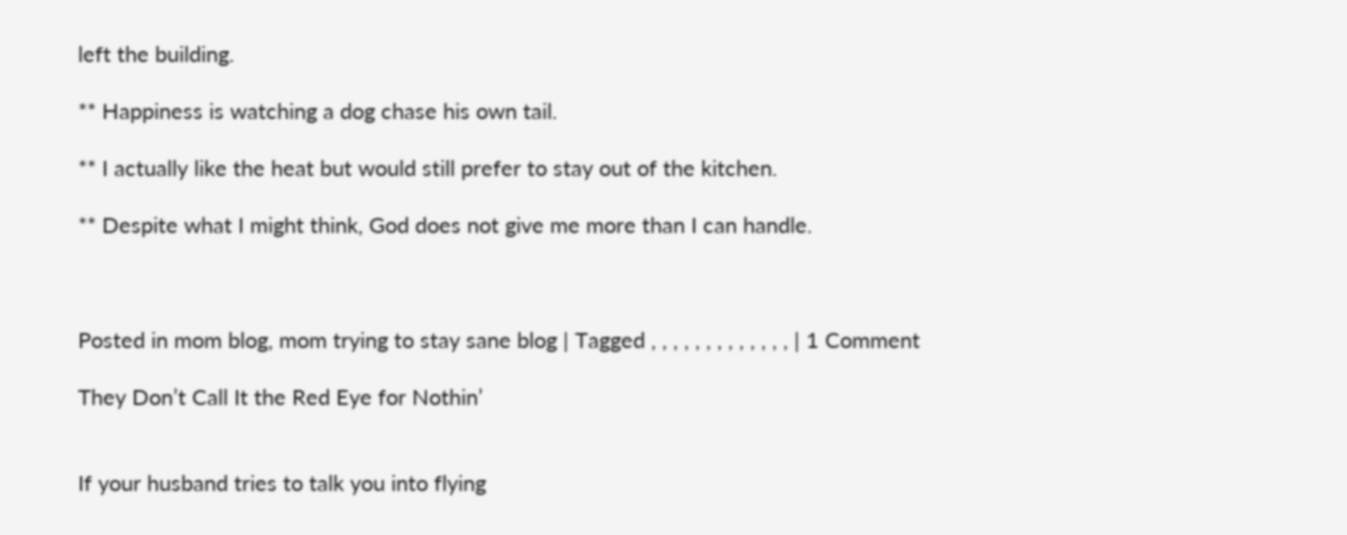left the building.

** Happiness is watching a dog chase his own tail.

** I actually like the heat but would still prefer to stay out of the kitchen.

** Despite what I might think, God does not give me more than I can handle.



Posted in mom blog, mom trying to stay sane blog | Tagged , , , , , , , , , , , , , | 1 Comment

They Don’t Call It the Red Eye for Nothin’


If your husband tries to talk you into flying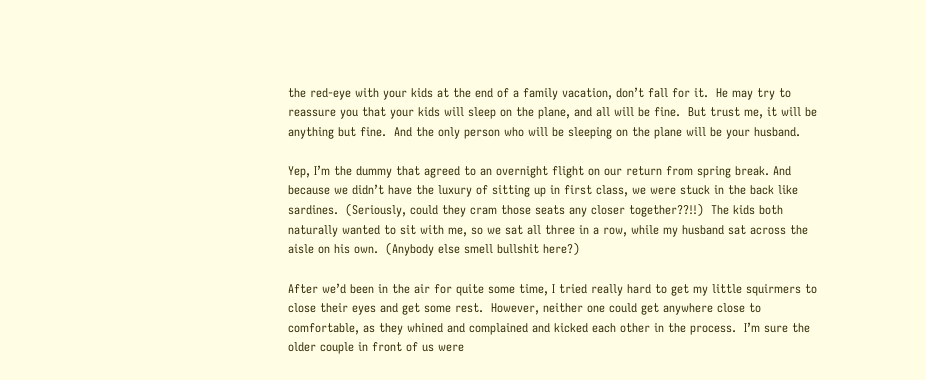the red-eye with your kids at the end of a family vacation, don’t fall for it.  He may try to reassure you that your kids will sleep on the plane, and all will be fine.  But trust me, it will be anything but fine.  And the only person who will be sleeping on the plane will be your husband.

Yep, I’m the dummy that agreed to an overnight flight on our return from spring break. And because we didn’t have the luxury of sitting up in first class, we were stuck in the back like sardines.  (Seriously, could they cram those seats any closer together??!!)  The kids both naturally wanted to sit with me, so we sat all three in a row, while my husband sat across the aisle on his own.  (Anybody else smell bullshit here?)

After we’d been in the air for quite some time, I tried really hard to get my little squirmers to close their eyes and get some rest.  However, neither one could get anywhere close to comfortable, as they whined and complained and kicked each other in the process.  I’m sure the older couple in front of us were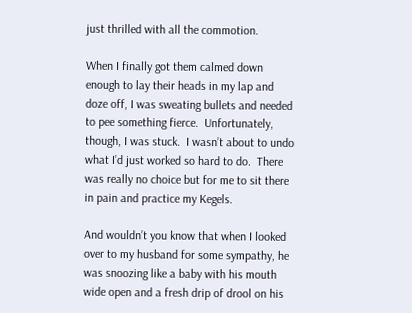just thrilled with all the commotion.

When I finally got them calmed down enough to lay their heads in my lap and doze off, I was sweating bullets and needed to pee something fierce.  Unfortunately, though, I was stuck.  I wasn’t about to undo what I’d just worked so hard to do.  There was really no choice but for me to sit there in pain and practice my Kegels.

And wouldn’t you know that when I looked over to my husband for some sympathy, he was snoozing like a baby with his mouth wide open and a fresh drip of drool on his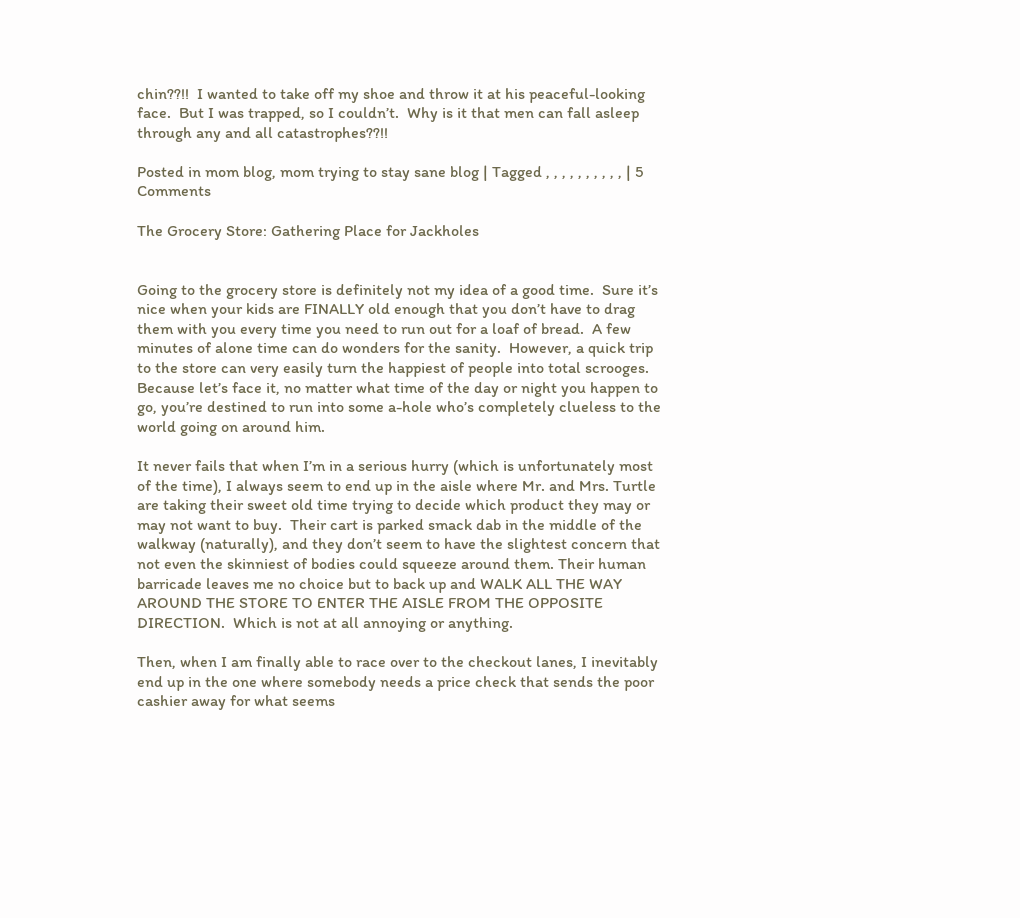chin??!!  I wanted to take off my shoe and throw it at his peaceful-looking face.  But I was trapped, so I couldn’t.  Why is it that men can fall asleep through any and all catastrophes??!!

Posted in mom blog, mom trying to stay sane blog | Tagged , , , , , , , , , , | 5 Comments

The Grocery Store: Gathering Place for Jackholes


Going to the grocery store is definitely not my idea of a good time.  Sure it’s nice when your kids are FINALLY old enough that you don’t have to drag them with you every time you need to run out for a loaf of bread.  A few minutes of alone time can do wonders for the sanity.  However, a quick trip to the store can very easily turn the happiest of people into total scrooges.  Because let’s face it, no matter what time of the day or night you happen to go, you’re destined to run into some a-hole who’s completely clueless to the world going on around him.

It never fails that when I’m in a serious hurry (which is unfortunately most of the time), I always seem to end up in the aisle where Mr. and Mrs. Turtle are taking their sweet old time trying to decide which product they may or may not want to buy.  Their cart is parked smack dab in the middle of the walkway (naturally), and they don’t seem to have the slightest concern that not even the skinniest of bodies could squeeze around them. Their human barricade leaves me no choice but to back up and WALK ALL THE WAY AROUND THE STORE TO ENTER THE AISLE FROM THE OPPOSITE DIRECTION.  Which is not at all annoying or anything.

Then, when I am finally able to race over to the checkout lanes, I inevitably end up in the one where somebody needs a price check that sends the poor cashier away for what seems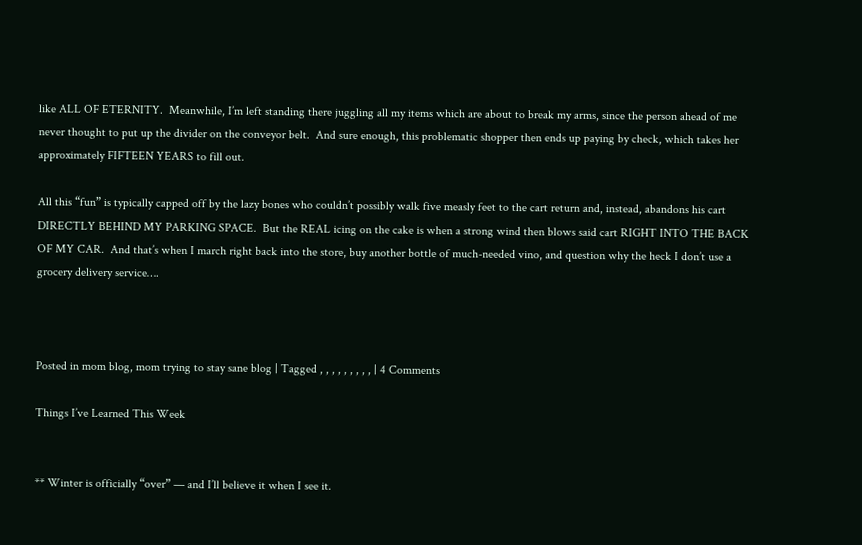like ALL OF ETERNITY.  Meanwhile, I’m left standing there juggling all my items which are about to break my arms, since the person ahead of me never thought to put up the divider on the conveyor belt.  And sure enough, this problematic shopper then ends up paying by check, which takes her approximately FIFTEEN YEARS to fill out.

All this “fun” is typically capped off by the lazy bones who couldn’t possibly walk five measly feet to the cart return and, instead, abandons his cart DIRECTLY BEHIND MY PARKING SPACE.  But the REAL icing on the cake is when a strong wind then blows said cart RIGHT INTO THE BACK OF MY CAR.  And that’s when I march right back into the store, buy another bottle of much-needed vino, and question why the heck I don’t use a grocery delivery service….



Posted in mom blog, mom trying to stay sane blog | Tagged , , , , , , , , , | 4 Comments

Things I’ve Learned This Week


** Winter is officially “over” — and I’ll believe it when I see it.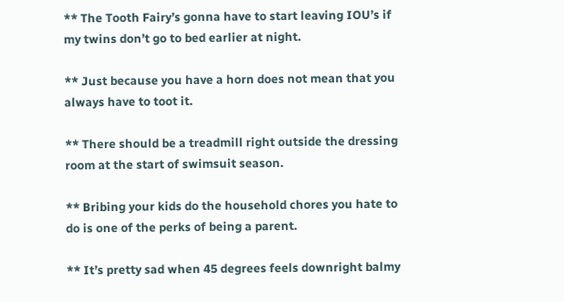** The Tooth Fairy’s gonna have to start leaving IOU’s if my twins don’t go to bed earlier at night.

** Just because you have a horn does not mean that you always have to toot it.

** There should be a treadmill right outside the dressing room at the start of swimsuit season.

** Bribing your kids do the household chores you hate to do is one of the perks of being a parent.

** It’s pretty sad when 45 degrees feels downright balmy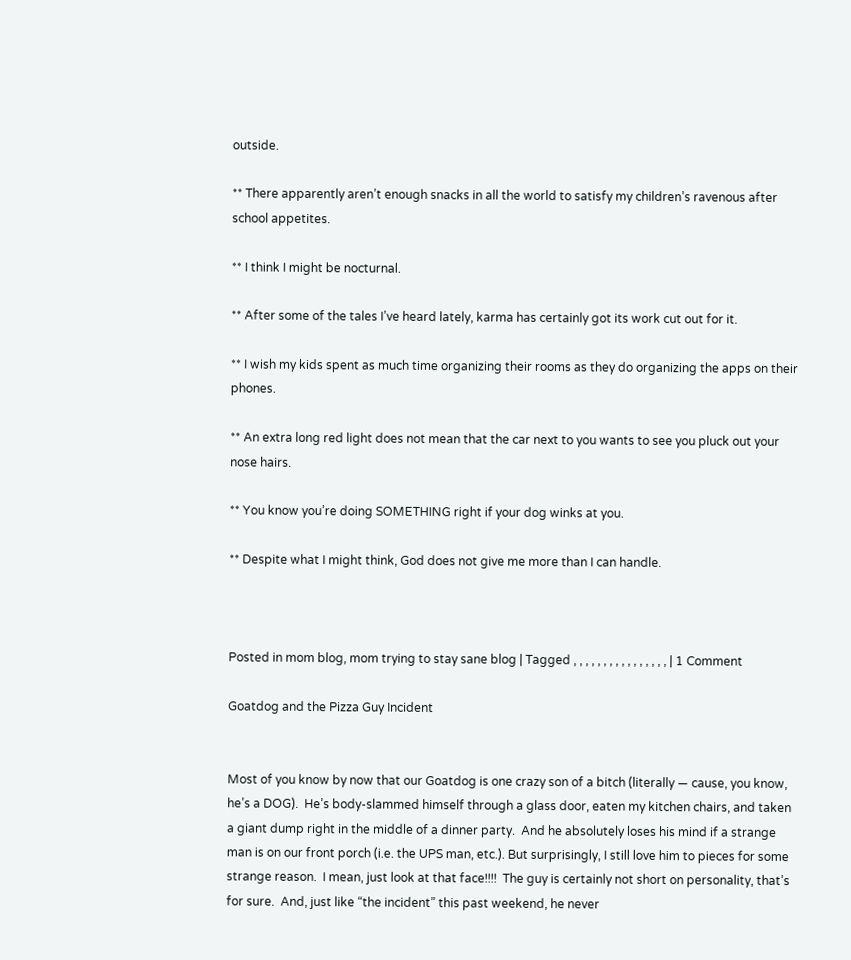outside.

** There apparently aren’t enough snacks in all the world to satisfy my children’s ravenous after school appetites.

** I think I might be nocturnal.

** After some of the tales I’ve heard lately, karma has certainly got its work cut out for it.

** I wish my kids spent as much time organizing their rooms as they do organizing the apps on their phones.

** An extra long red light does not mean that the car next to you wants to see you pluck out your nose hairs.

** You know you’re doing SOMETHING right if your dog winks at you.

** Despite what I might think, God does not give me more than I can handle.



Posted in mom blog, mom trying to stay sane blog | Tagged , , , , , , , , , , , , , , , , | 1 Comment

Goatdog and the Pizza Guy Incident


Most of you know by now that our Goatdog is one crazy son of a bitch (literally — cause, you know, he’s a DOG).  He’s body-slammed himself through a glass door, eaten my kitchen chairs, and taken a giant dump right in the middle of a dinner party.  And he absolutely loses his mind if a strange man is on our front porch (i.e. the UPS man, etc.). But surprisingly, I still love him to pieces for some strange reason.  I mean, just look at that face!!!!  The guy is certainly not short on personality, that’s for sure.  And, just like “the incident” this past weekend, he never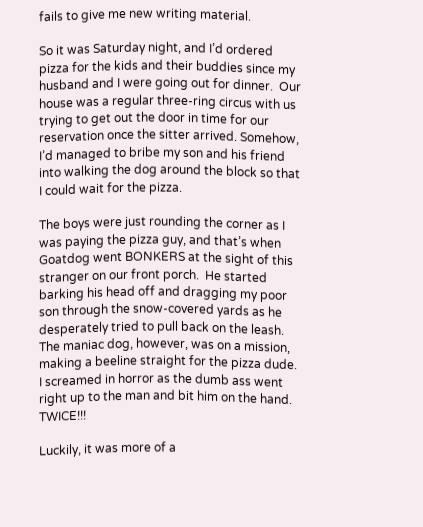fails to give me new writing material.

So it was Saturday night, and I’d ordered pizza for the kids and their buddies since my husband and I were going out for dinner.  Our house was a regular three-ring circus with us trying to get out the door in time for our reservation once the sitter arrived. Somehow, I’d managed to bribe my son and his friend into walking the dog around the block so that I could wait for the pizza.

The boys were just rounding the corner as I was paying the pizza guy, and that’s when Goatdog went BONKERS at the sight of this stranger on our front porch.  He started barking his head off and dragging my poor son through the snow-covered yards as he desperately tried to pull back on the leash.  The maniac dog, however, was on a mission, making a beeline straight for the pizza dude.  I screamed in horror as the dumb ass went right up to the man and bit him on the hand.  TWICE!!!

Luckily, it was more of a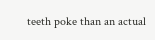teeth poke than an actual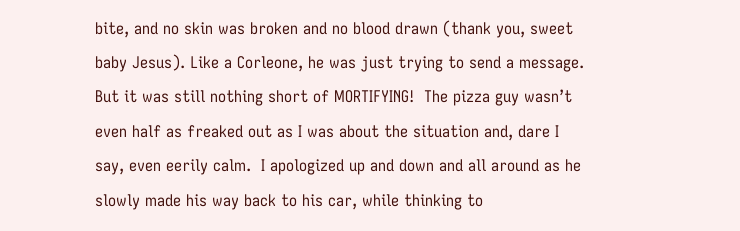bite, and no skin was broken and no blood drawn (thank you, sweet baby Jesus). Like a Corleone, he was just trying to send a message.  But it was still nothing short of MORTIFYING!  The pizza guy wasn’t even half as freaked out as I was about the situation and, dare I say, even eerily calm.  I apologized up and down and all around as he slowly made his way back to his car, while thinking to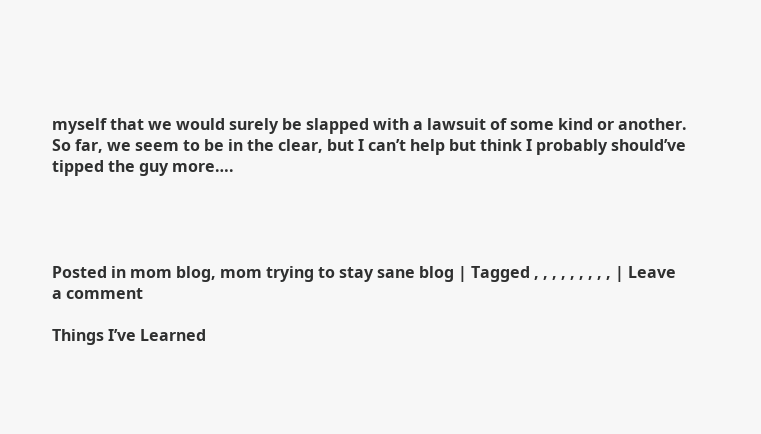myself that we would surely be slapped with a lawsuit of some kind or another.  So far, we seem to be in the clear, but I can’t help but think I probably should’ve tipped the guy more….




Posted in mom blog, mom trying to stay sane blog | Tagged , , , , , , , , , | Leave a comment

Things I’ve Learned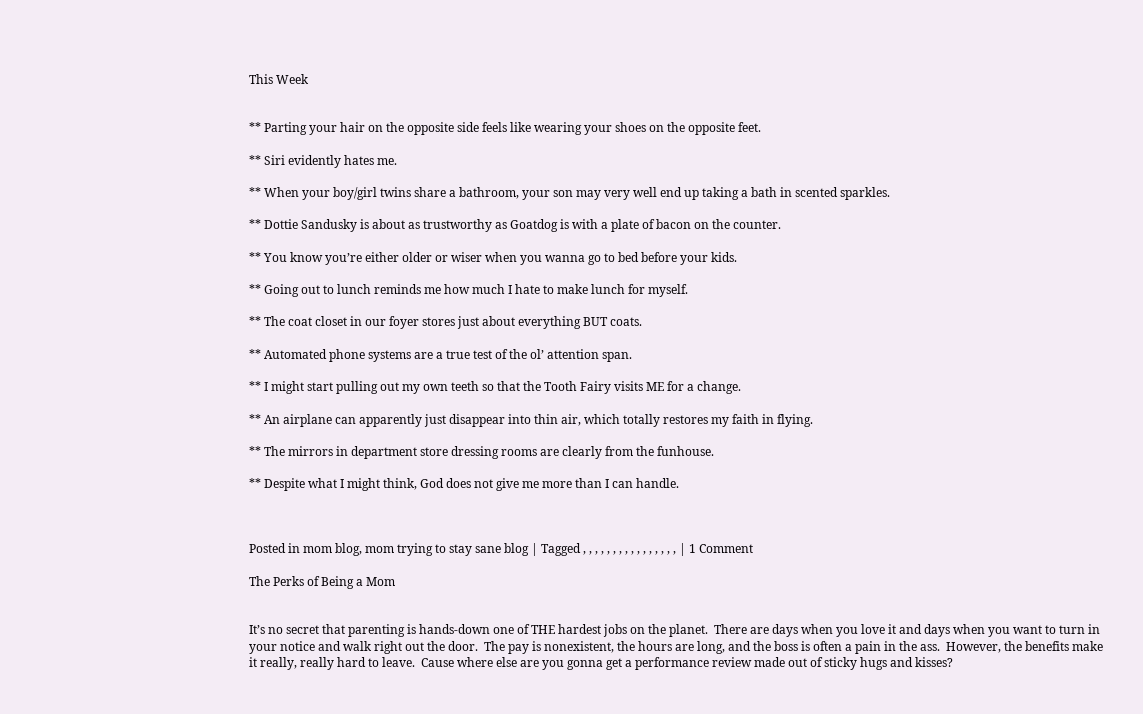This Week


** Parting your hair on the opposite side feels like wearing your shoes on the opposite feet.

** Siri evidently hates me.

** When your boy/girl twins share a bathroom, your son may very well end up taking a bath in scented sparkles.

** Dottie Sandusky is about as trustworthy as Goatdog is with a plate of bacon on the counter.

** You know you’re either older or wiser when you wanna go to bed before your kids.

** Going out to lunch reminds me how much I hate to make lunch for myself.

** The coat closet in our foyer stores just about everything BUT coats.

** Automated phone systems are a true test of the ol’ attention span.

** I might start pulling out my own teeth so that the Tooth Fairy visits ME for a change.

** An airplane can apparently just disappear into thin air, which totally restores my faith in flying.

** The mirrors in department store dressing rooms are clearly from the funhouse.

** Despite what I might think, God does not give me more than I can handle.



Posted in mom blog, mom trying to stay sane blog | Tagged , , , , , , , , , , , , , , , , | 1 Comment

The Perks of Being a Mom


It’s no secret that parenting is hands-down one of THE hardest jobs on the planet.  There are days when you love it and days when you want to turn in your notice and walk right out the door.  The pay is nonexistent, the hours are long, and the boss is often a pain in the ass.  However, the benefits make it really, really hard to leave.  Cause where else are you gonna get a performance review made out of sticky hugs and kisses?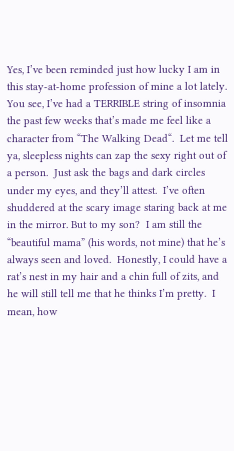Yes, I’ve been reminded just how lucky I am in this stay-at-home profession of mine a lot lately.  You see, I’ve had a TERRIBLE string of insomnia the past few weeks that’s made me feel like a character from “The Walking Dead“.  Let me tell ya, sleepless nights can zap the sexy right out of a person.  Just ask the bags and dark circles under my eyes, and they’ll attest.  I’ve often shuddered at the scary image staring back at me in the mirror. But to my son?  I am still the “beautiful mama” (his words, not mine) that he’s always seen and loved.  Honestly, I could have a rat’s nest in my hair and a chin full of zits, and he will still tell me that he thinks I’m pretty.  I mean, how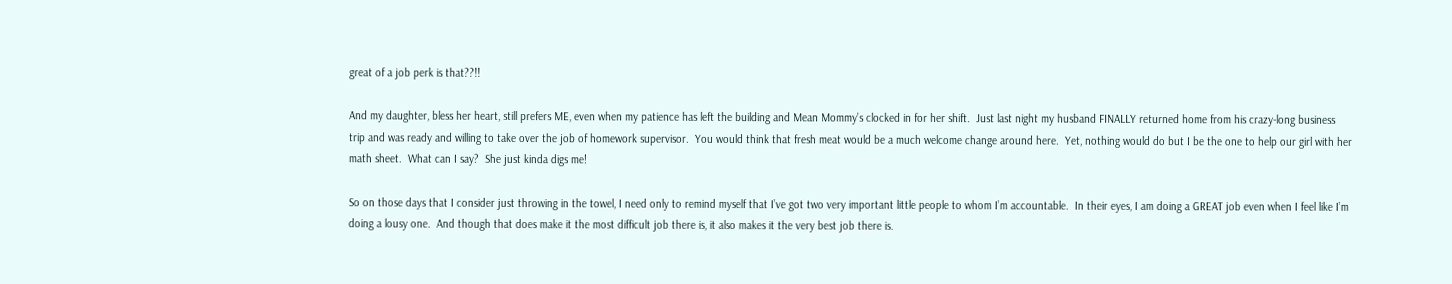great of a job perk is that??!!

And my daughter, bless her heart, still prefers ME, even when my patience has left the building and Mean Mommy’s clocked in for her shift.  Just last night my husband FINALLY returned home from his crazy-long business trip and was ready and willing to take over the job of homework supervisor.  You would think that fresh meat would be a much welcome change around here.  Yet, nothing would do but I be the one to help our girl with her math sheet.  What can I say?  She just kinda digs me!

So on those days that I consider just throwing in the towel, I need only to remind myself that I’ve got two very important little people to whom I’m accountable.  In their eyes, I am doing a GREAT job even when I feel like I’m doing a lousy one.  And though that does make it the most difficult job there is, it also makes it the very best job there is.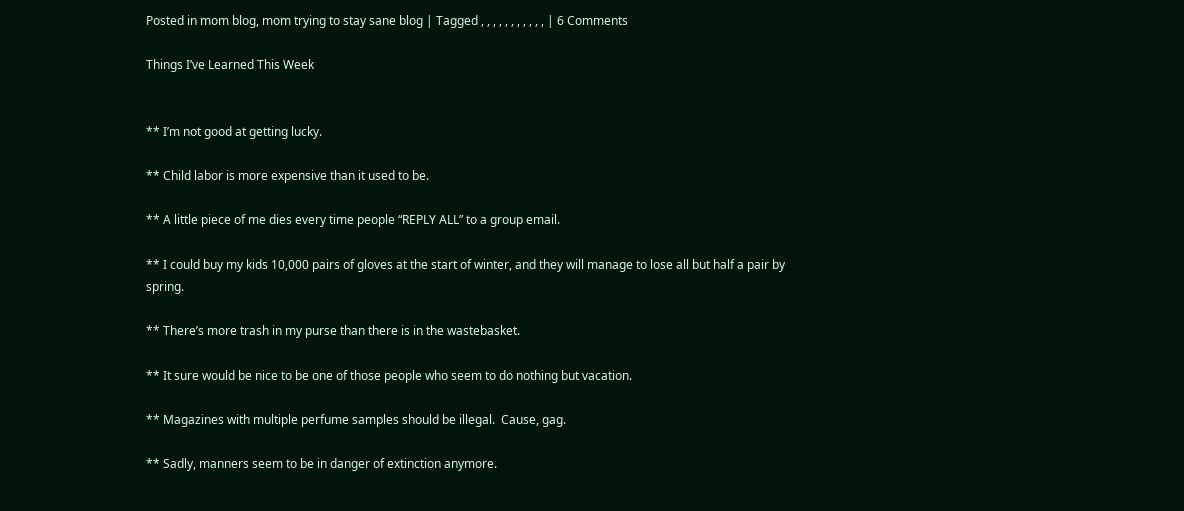Posted in mom blog, mom trying to stay sane blog | Tagged , , , , , , , , , , , | 6 Comments

Things I’ve Learned This Week


** I’m not good at getting lucky.

** Child labor is more expensive than it used to be.

** A little piece of me dies every time people “REPLY ALL” to a group email.

** I could buy my kids 10,000 pairs of gloves at the start of winter, and they will manage to lose all but half a pair by spring.

** There’s more trash in my purse than there is in the wastebasket.

** It sure would be nice to be one of those people who seem to do nothing but vacation.

** Magazines with multiple perfume samples should be illegal.  Cause, gag.

** Sadly, manners seem to be in danger of extinction anymore.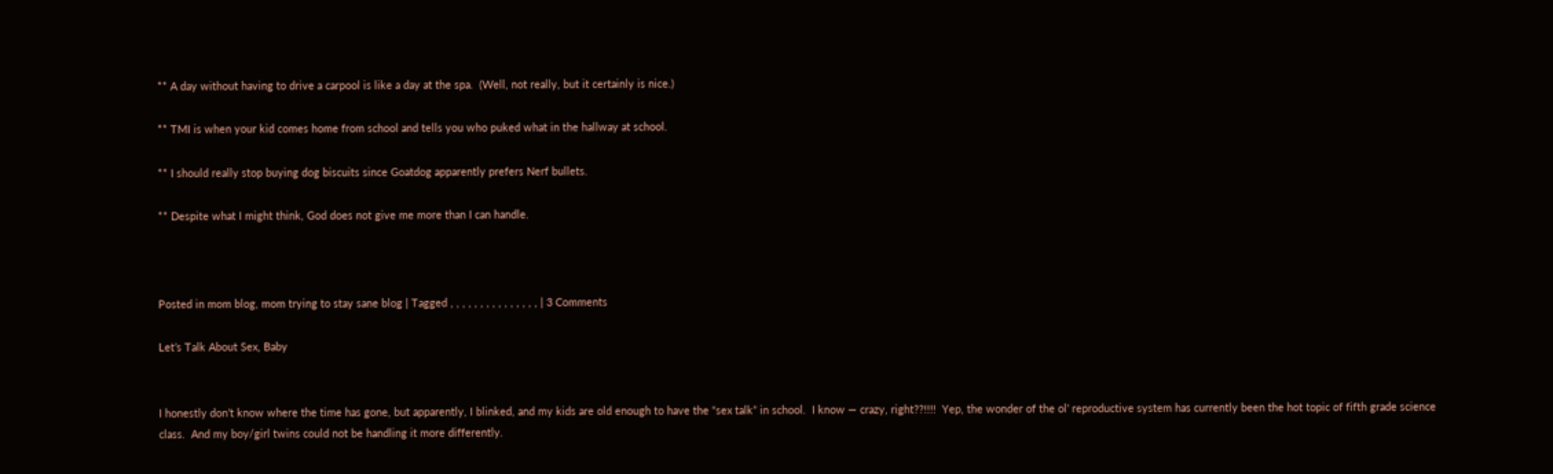** A day without having to drive a carpool is like a day at the spa.  (Well, not really, but it certainly is nice.)

** TMI is when your kid comes home from school and tells you who puked what in the hallway at school.

** I should really stop buying dog biscuits since Goatdog apparently prefers Nerf bullets.

** Despite what I might think, God does not give me more than I can handle.



Posted in mom blog, mom trying to stay sane blog | Tagged , , , , , , , , , , , , , , , | 3 Comments

Let’s Talk About Sex, Baby


I honestly don’t know where the time has gone, but apparently, I blinked, and my kids are old enough to have the “sex talk” in school.  I know — crazy, right??!!!!  Yep, the wonder of the ol’ reproductive system has currently been the hot topic of fifth grade science class.  And my boy/girl twins could not be handling it more differently.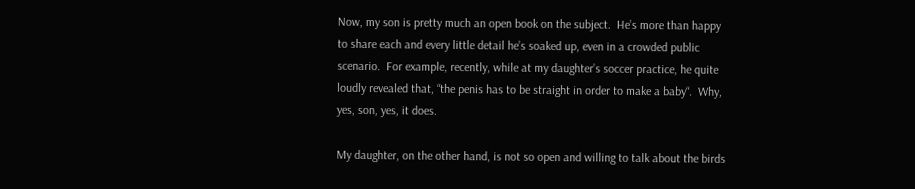Now, my son is pretty much an open book on the subject.  He’s more than happy to share each and every little detail he’s soaked up, even in a crowded public scenario.  For example, recently, while at my daughter’s soccer practice, he quite loudly revealed that, “the penis has to be straight in order to make a baby“.  Why, yes, son, yes, it does.

My daughter, on the other hand, is not so open and willing to talk about the birds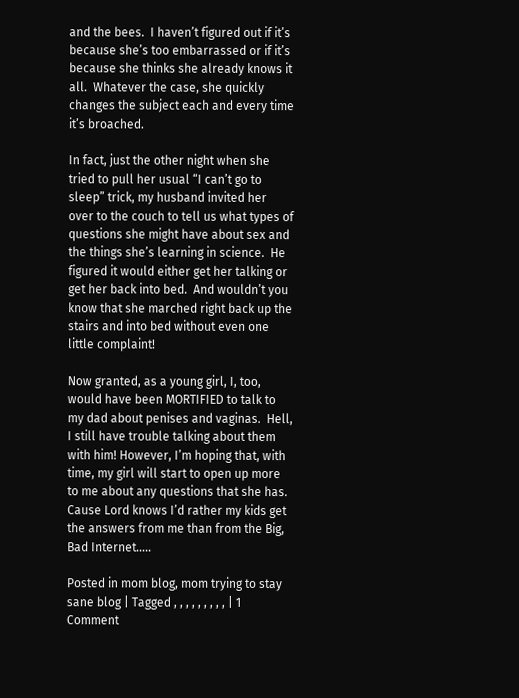and the bees.  I haven’t figured out if it’s because she’s too embarrassed or if it’s because she thinks she already knows it all.  Whatever the case, she quickly changes the subject each and every time it’s broached.

In fact, just the other night when she tried to pull her usual “I can’t go to sleep” trick, my husband invited her over to the couch to tell us what types of questions she might have about sex and the things she’s learning in science.  He figured it would either get her talking or get her back into bed.  And wouldn’t you know that she marched right back up the stairs and into bed without even one little complaint!

Now granted, as a young girl, I, too, would have been MORTIFIED to talk to my dad about penises and vaginas.  Hell, I still have trouble talking about them with him! However, I’m hoping that, with time, my girl will start to open up more to me about any questions that she has.  Cause Lord knows I’d rather my kids get the answers from me than from the Big, Bad Internet…..

Posted in mom blog, mom trying to stay sane blog | Tagged , , , , , , , , , | 1 Comment